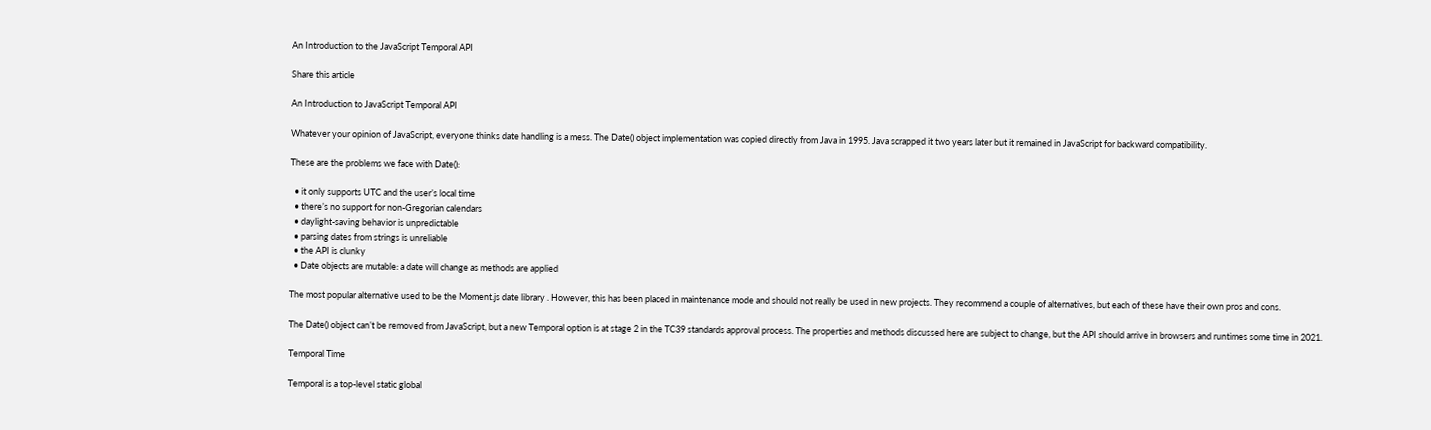An Introduction to the JavaScript Temporal API

Share this article

An Introduction to JavaScript Temporal API

Whatever your opinion of JavaScript, everyone thinks date handling is a mess. The Date() object implementation was copied directly from Java in 1995. Java scrapped it two years later but it remained in JavaScript for backward compatibility.

These are the problems we face with Date():

  • it only supports UTC and the user’s local time
  • there’s no support for non-Gregorian calendars
  • daylight-saving behavior is unpredictable
  • parsing dates from strings is unreliable
  • the API is clunky
  • Date objects are mutable: a date will change as methods are applied

The most popular alternative used to be the Moment.js date library . However, this has been placed in maintenance mode and should not really be used in new projects. They recommend a couple of alternatives, but each of these have their own pros and cons.

The Date() object can’t be removed from JavaScript, but a new Temporal option is at stage 2 in the TC39 standards approval process. The properties and methods discussed here are subject to change, but the API should arrive in browsers and runtimes some time in 2021.

Temporal Time

Temporal is a top-level static global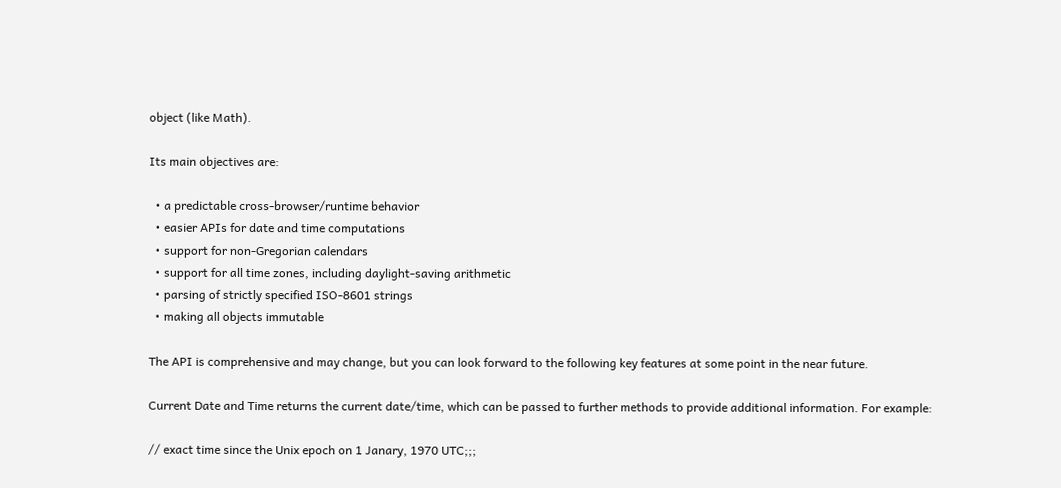object (like Math).

Its main objectives are:

  • a predictable cross-browser/runtime behavior
  • easier APIs for date and time computations
  • support for non-Gregorian calendars
  • support for all time zones, including daylight-saving arithmetic
  • parsing of strictly specified ISO-8601 strings
  • making all objects immutable

The API is comprehensive and may change, but you can look forward to the following key features at some point in the near future.

Current Date and Time returns the current date/time, which can be passed to further methods to provide additional information. For example:

// exact time since the Unix epoch on 1 Janary, 1970 UTC;;;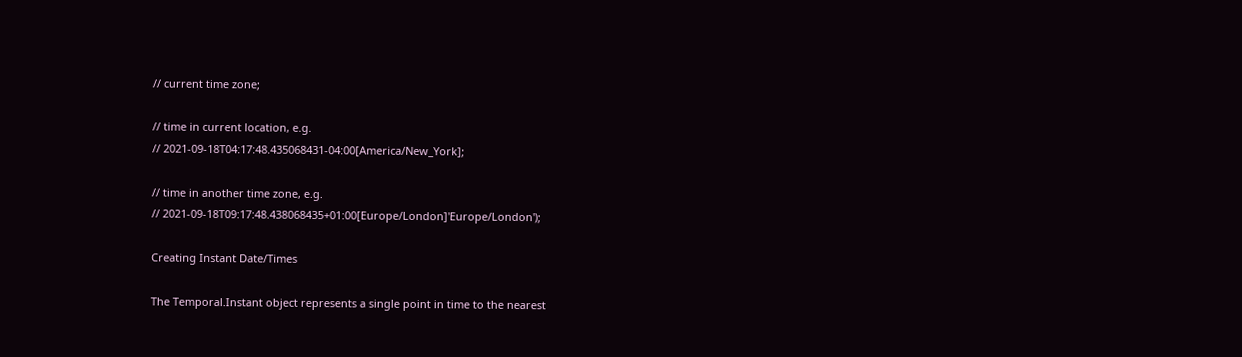// current time zone;

// time in current location, e.g.
// 2021-09-18T04:17:48.435068431-04:00[America/New_York];

// time in another time zone, e.g.
// 2021-09-18T09:17:48.438068435+01:00[Europe/London]'Europe/London');

Creating Instant Date/Times

The Temporal.Instant object represents a single point in time to the nearest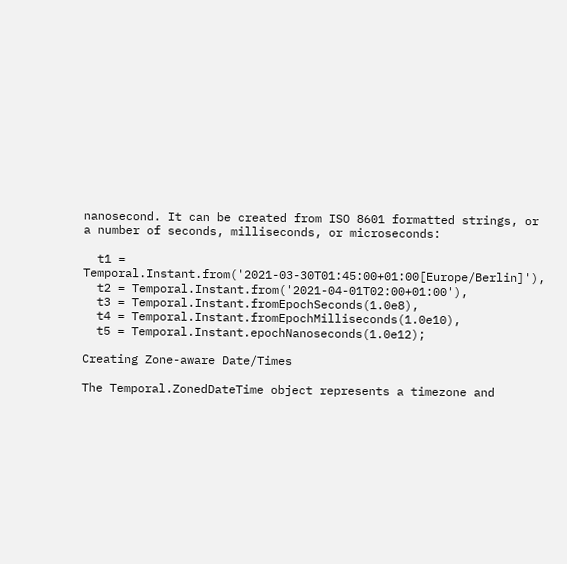nanosecond. It can be created from ISO 8601 formatted strings, or a number of seconds, milliseconds, or microseconds:

  t1 = Temporal.Instant.from('2021-03-30T01:45:00+01:00[Europe/Berlin]'),
  t2 = Temporal.Instant.from('2021-04-01T02:00+01:00'),
  t3 = Temporal.Instant.fromEpochSeconds(1.0e8),
  t4 = Temporal.Instant.fromEpochMilliseconds(1.0e10),
  t5 = Temporal.Instant.epochNanoseconds(1.0e12);

Creating Zone-aware Date/Times

The Temporal.ZonedDateTime object represents a timezone and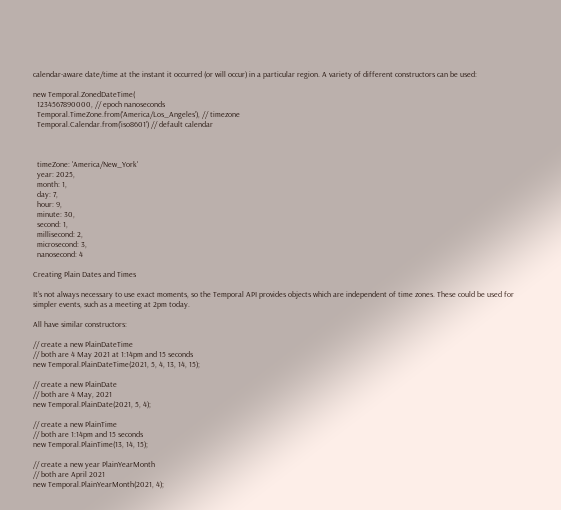calendar-aware date/time at the instant it occurred (or will occur) in a particular region. A variety of different constructors can be used:

new Temporal.ZonedDateTime(
  1234567890000, // epoch nanoseconds
  Temporal.TimeZone.from('America/Los_Angeles'), // timezone
  Temporal.Calendar.from('iso8601') // default calendar



  timeZone: 'America/New_York'
  year: 2025,
  month: 1,
  day: 7,
  hour: 9,
  minute: 30,
  second: 1,
  millisecond: 2,
  microsecond: 3,
  nanosecond: 4

Creating Plain Dates and Times

It’s not always necessary to use exact moments, so the Temporal API provides objects which are independent of time zones. These could be used for simpler events, such as a meeting at 2pm today.

All have similar constructors:

// create a new PlainDateTime
// both are 4 May 2021 at 1:14pm and 15 seconds
new Temporal.PlainDateTime(2021, 5, 4, 13, 14, 15);

// create a new PlainDate
// both are 4 May, 2021
new Temporal.PlainDate(2021, 5, 4);

// create a new PlainTime
// both are 1:14pm and 15 seconds
new Temporal.PlainTime(13, 14, 15);

// create a new year PlainYearMonth
// both are April 2021
new Temporal.PlainYearMonth(2021, 4);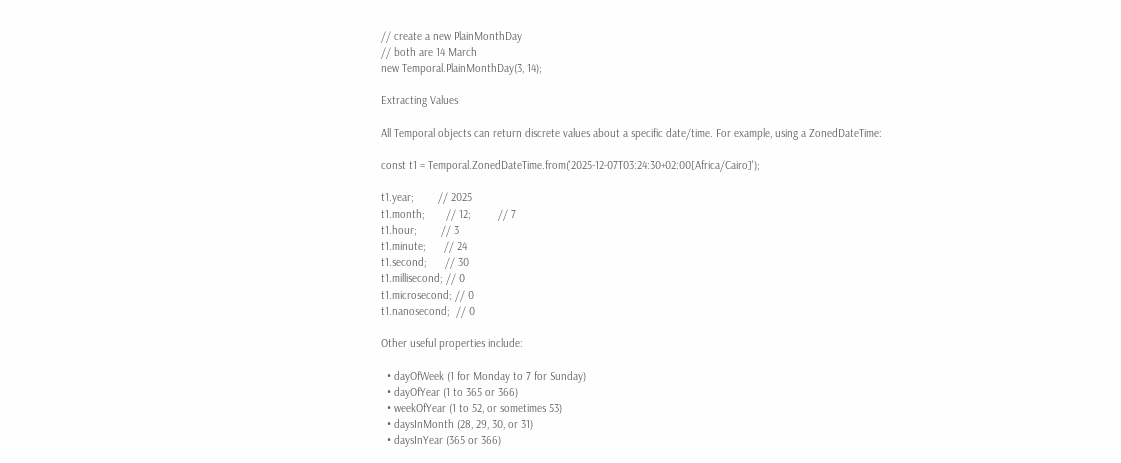// create a new PlainMonthDay
// both are 14 March
new Temporal.PlainMonthDay(3, 14);

Extracting Values

All Temporal objects can return discrete values about a specific date/time. For example, using a ZonedDateTime:

const t1 = Temporal.ZonedDateTime.from('2025-12-07T03:24:30+02:00[Africa/Cairo]');

t1.year;        // 2025
t1.month;       // 12;         // 7
t1.hour;        // 3
t1.minute;      // 24
t1.second;      // 30
t1.millisecond; // 0
t1.microsecond; // 0
t1.nanosecond;  // 0

Other useful properties include:

  • dayOfWeek (1 for Monday to 7 for Sunday)
  • dayOfYear (1 to 365 or 366)
  • weekOfYear (1 to 52, or sometimes 53)
  • daysInMonth (28, 29, 30, or 31)
  • daysInYear (365 or 366)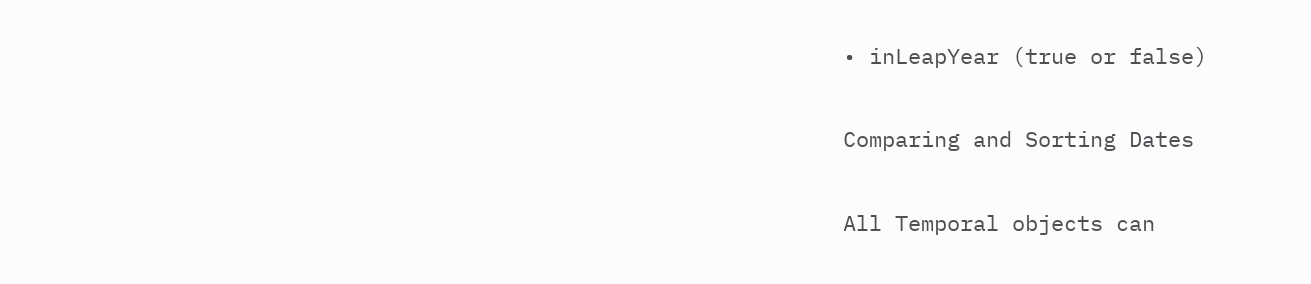• inLeapYear (true or false)

Comparing and Sorting Dates

All Temporal objects can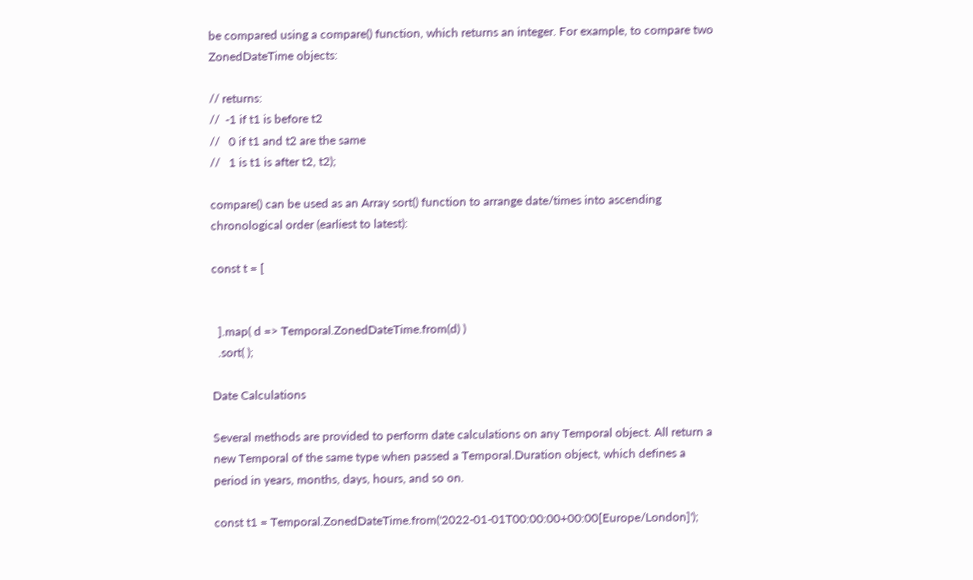be compared using a compare() function, which returns an integer. For example, to compare two ZonedDateTime objects:

// returns:
//  -1 if t1 is before t2
//   0 if t1 and t2 are the same
//   1 is t1 is after t2, t2);

compare() can be used as an Array sort() function to arrange date/times into ascending chronological order (earliest to latest):

const t = [


  ].map( d => Temporal.ZonedDateTime.from(d) )
  .sort( );

Date Calculations

Several methods are provided to perform date calculations on any Temporal object. All return a new Temporal of the same type when passed a Temporal.Duration object, which defines a period in years, months, days, hours, and so on.

const t1 = Temporal.ZonedDateTime.from('2022-01-01T00:00:00+00:00[Europe/London]');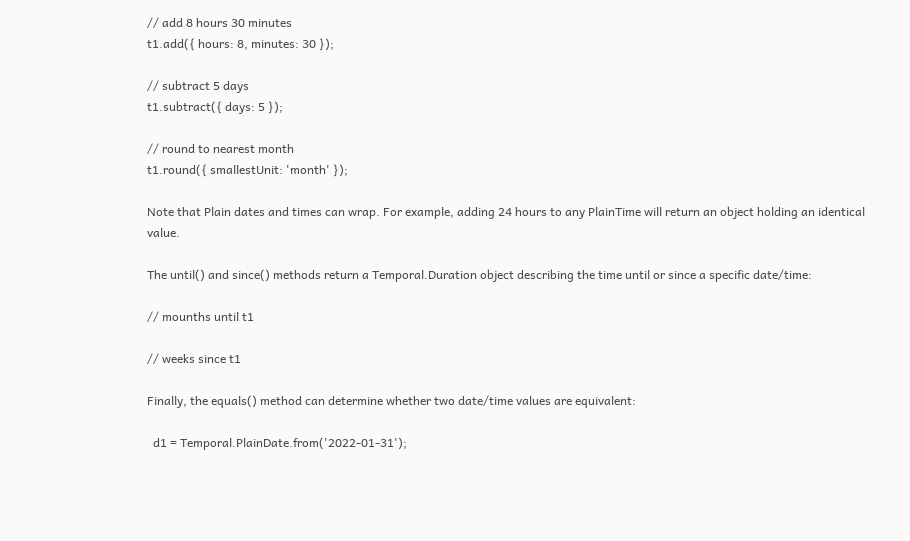// add 8 hours 30 minutes
t1.add({ hours: 8, minutes: 30 });

// subtract 5 days
t1.subtract({ days: 5 });

// round to nearest month
t1.round({ smallestUnit: 'month' });

Note that Plain dates and times can wrap. For example, adding 24 hours to any PlainTime will return an object holding an identical value.

The until() and since() methods return a Temporal.Duration object describing the time until or since a specific date/time:

// mounths until t1

// weeks since t1

Finally, the equals() method can determine whether two date/time values are equivalent:

  d1 = Temporal.PlainDate.from('2022-01-31');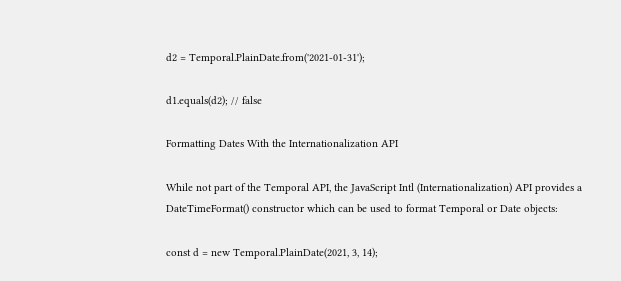d2 = Temporal.PlainDate.from('2021-01-31');

d1.equals(d2); // false

Formatting Dates With the Internationalization API

While not part of the Temporal API, the JavaScript Intl (Internationalization) API provides a DateTimeFormat() constructor which can be used to format Temporal or Date objects:

const d = new Temporal.PlainDate(2021, 3, 14);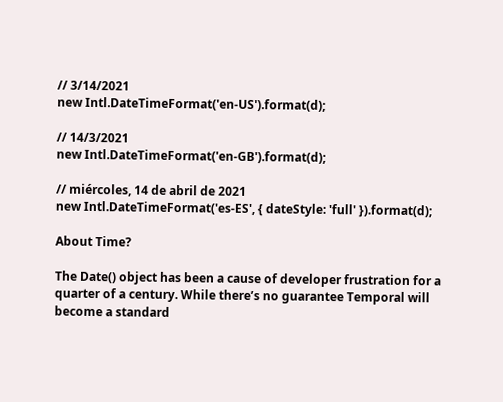// 3/14/2021
new Intl.DateTimeFormat('en-US').format(d);

// 14/3/2021
new Intl.DateTimeFormat('en-GB').format(d);

// miércoles, 14 de abril de 2021
new Intl.DateTimeFormat('es-ES', { dateStyle: 'full' }).format(d);

About Time?

The Date() object has been a cause of developer frustration for a quarter of a century. While there’s no guarantee Temporal will become a standard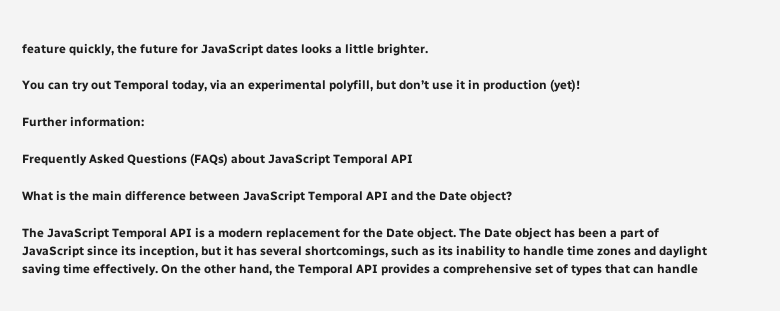feature quickly, the future for JavaScript dates looks a little brighter.

You can try out Temporal today, via an experimental polyfill, but don’t use it in production (yet)!

Further information:

Frequently Asked Questions (FAQs) about JavaScript Temporal API

What is the main difference between JavaScript Temporal API and the Date object?

The JavaScript Temporal API is a modern replacement for the Date object. The Date object has been a part of JavaScript since its inception, but it has several shortcomings, such as its inability to handle time zones and daylight saving time effectively. On the other hand, the Temporal API provides a comprehensive set of types that can handle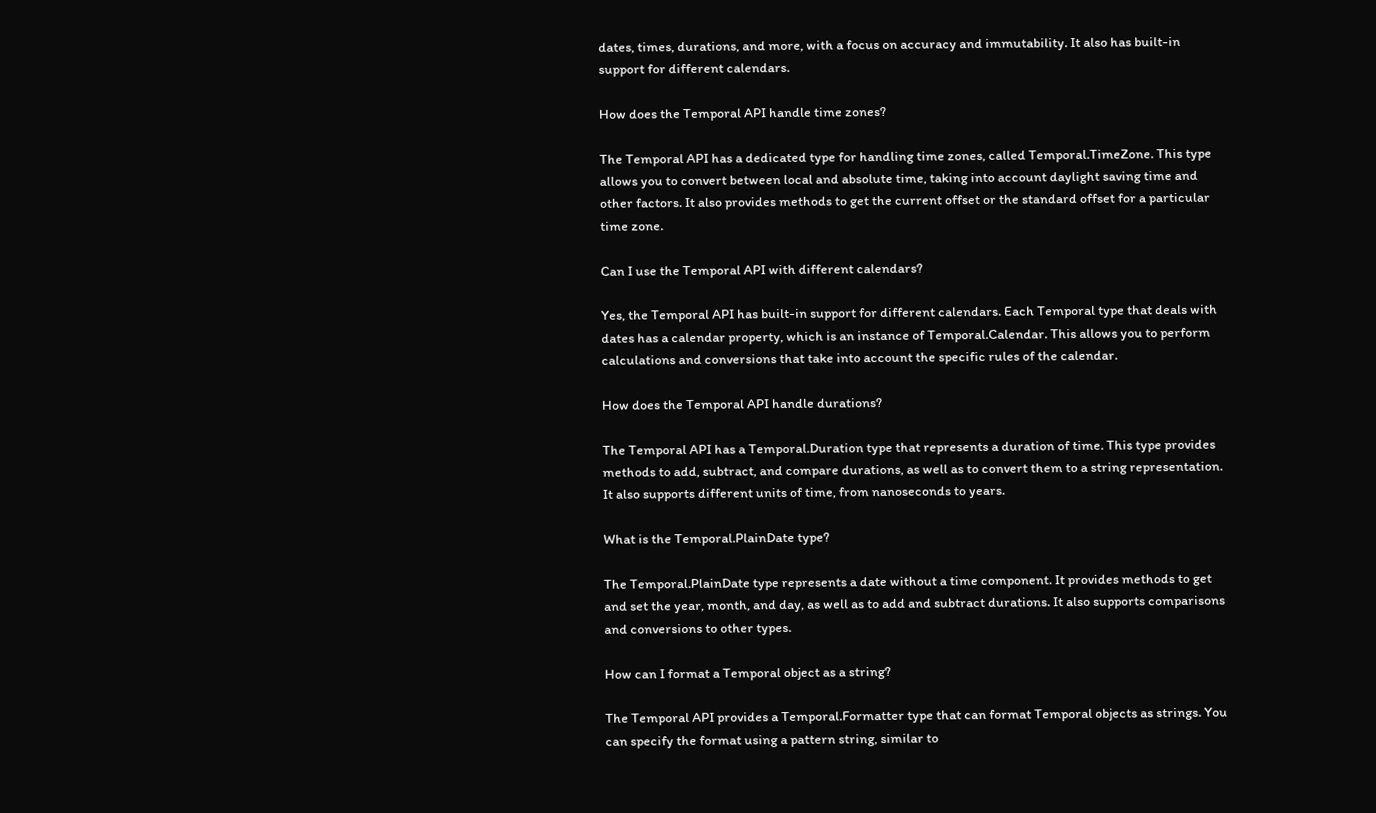dates, times, durations, and more, with a focus on accuracy and immutability. It also has built-in support for different calendars.

How does the Temporal API handle time zones?

The Temporal API has a dedicated type for handling time zones, called Temporal.TimeZone. This type allows you to convert between local and absolute time, taking into account daylight saving time and other factors. It also provides methods to get the current offset or the standard offset for a particular time zone.

Can I use the Temporal API with different calendars?

Yes, the Temporal API has built-in support for different calendars. Each Temporal type that deals with dates has a calendar property, which is an instance of Temporal.Calendar. This allows you to perform calculations and conversions that take into account the specific rules of the calendar.

How does the Temporal API handle durations?

The Temporal API has a Temporal.Duration type that represents a duration of time. This type provides methods to add, subtract, and compare durations, as well as to convert them to a string representation. It also supports different units of time, from nanoseconds to years.

What is the Temporal.PlainDate type?

The Temporal.PlainDate type represents a date without a time component. It provides methods to get and set the year, month, and day, as well as to add and subtract durations. It also supports comparisons and conversions to other types.

How can I format a Temporal object as a string?

The Temporal API provides a Temporal.Formatter type that can format Temporal objects as strings. You can specify the format using a pattern string, similar to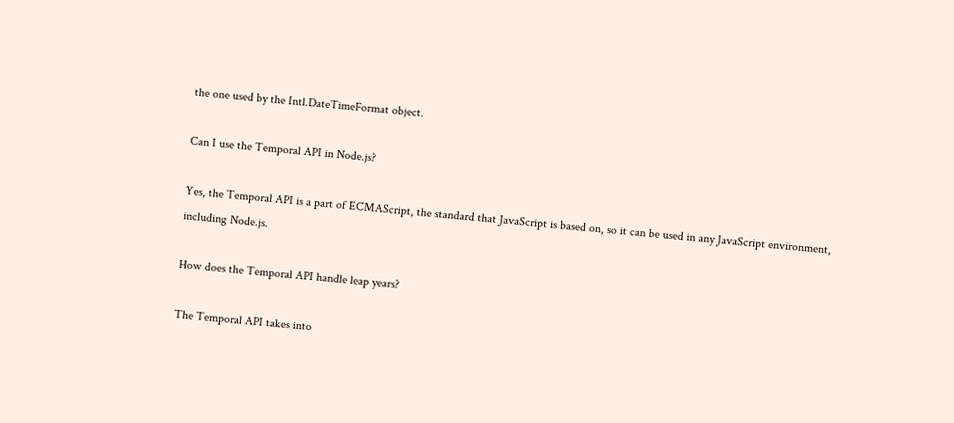the one used by the Intl.DateTimeFormat object.

Can I use the Temporal API in Node.js?

Yes, the Temporal API is a part of ECMAScript, the standard that JavaScript is based on, so it can be used in any JavaScript environment, including Node.js.

How does the Temporal API handle leap years?

The Temporal API takes into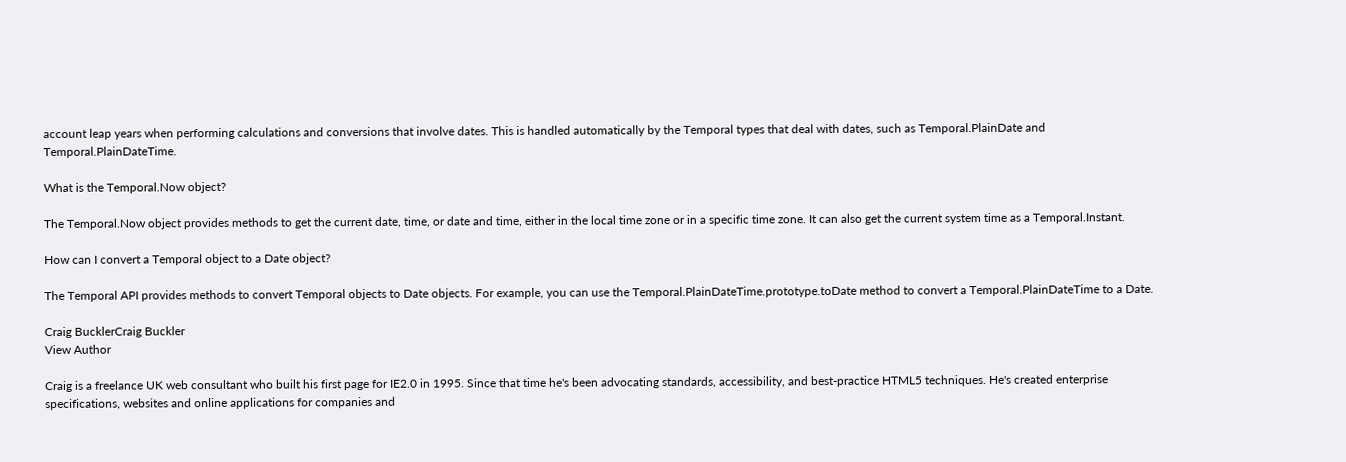account leap years when performing calculations and conversions that involve dates. This is handled automatically by the Temporal types that deal with dates, such as Temporal.PlainDate and Temporal.PlainDateTime.

What is the Temporal.Now object?

The Temporal.Now object provides methods to get the current date, time, or date and time, either in the local time zone or in a specific time zone. It can also get the current system time as a Temporal.Instant.

How can I convert a Temporal object to a Date object?

The Temporal API provides methods to convert Temporal objects to Date objects. For example, you can use the Temporal.PlainDateTime.prototype.toDate method to convert a Temporal.PlainDateTime to a Date.

Craig BucklerCraig Buckler
View Author

Craig is a freelance UK web consultant who built his first page for IE2.0 in 1995. Since that time he's been advocating standards, accessibility, and best-practice HTML5 techniques. He's created enterprise specifications, websites and online applications for companies and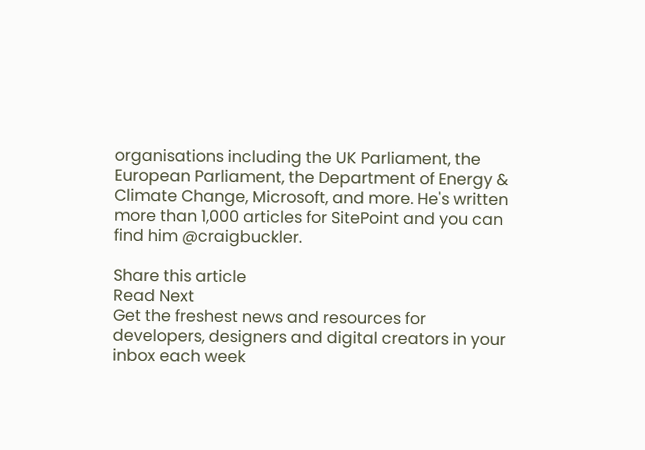organisations including the UK Parliament, the European Parliament, the Department of Energy & Climate Change, Microsoft, and more. He's written more than 1,000 articles for SitePoint and you can find him @craigbuckler.

Share this article
Read Next
Get the freshest news and resources for developers, designers and digital creators in your inbox each week